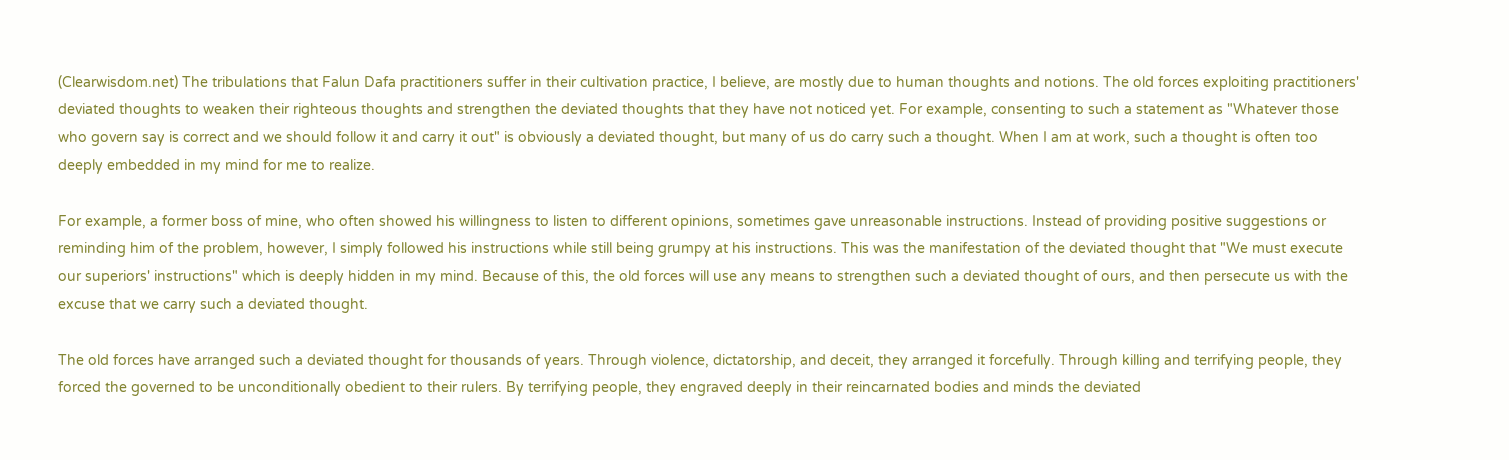(Clearwisdom.net) The tribulations that Falun Dafa practitioners suffer in their cultivation practice, I believe, are mostly due to human thoughts and notions. The old forces exploiting practitioners' deviated thoughts to weaken their righteous thoughts and strengthen the deviated thoughts that they have not noticed yet. For example, consenting to such a statement as "Whatever those who govern say is correct and we should follow it and carry it out" is obviously a deviated thought, but many of us do carry such a thought. When I am at work, such a thought is often too deeply embedded in my mind for me to realize.

For example, a former boss of mine, who often showed his willingness to listen to different opinions, sometimes gave unreasonable instructions. Instead of providing positive suggestions or reminding him of the problem, however, I simply followed his instructions while still being grumpy at his instructions. This was the manifestation of the deviated thought that "We must execute our superiors' instructions" which is deeply hidden in my mind. Because of this, the old forces will use any means to strengthen such a deviated thought of ours, and then persecute us with the excuse that we carry such a deviated thought.

The old forces have arranged such a deviated thought for thousands of years. Through violence, dictatorship, and deceit, they arranged it forcefully. Through killing and terrifying people, they forced the governed to be unconditionally obedient to their rulers. By terrifying people, they engraved deeply in their reincarnated bodies and minds the deviated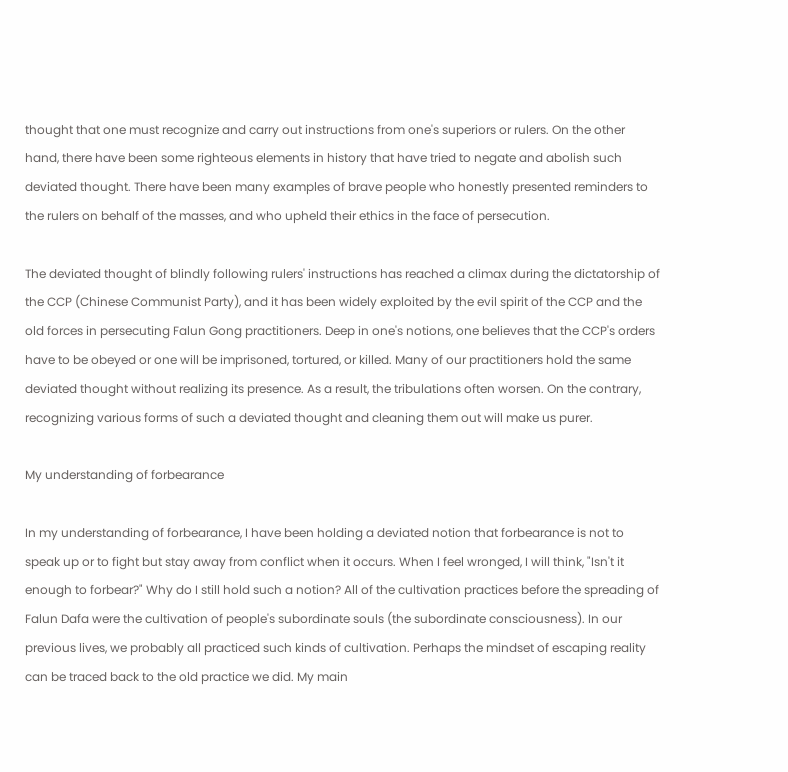thought that one must recognize and carry out instructions from one's superiors or rulers. On the other hand, there have been some righteous elements in history that have tried to negate and abolish such deviated thought. There have been many examples of brave people who honestly presented reminders to the rulers on behalf of the masses, and who upheld their ethics in the face of persecution.

The deviated thought of blindly following rulers' instructions has reached a climax during the dictatorship of the CCP (Chinese Communist Party), and it has been widely exploited by the evil spirit of the CCP and the old forces in persecuting Falun Gong practitioners. Deep in one's notions, one believes that the CCP's orders have to be obeyed or one will be imprisoned, tortured, or killed. Many of our practitioners hold the same deviated thought without realizing its presence. As a result, the tribulations often worsen. On the contrary, recognizing various forms of such a deviated thought and cleaning them out will make us purer.

My understanding of forbearance

In my understanding of forbearance, I have been holding a deviated notion that forbearance is not to speak up or to fight but stay away from conflict when it occurs. When I feel wronged, I will think, "Isn't it enough to forbear?" Why do I still hold such a notion? All of the cultivation practices before the spreading of Falun Dafa were the cultivation of people's subordinate souls (the subordinate consciousness). In our previous lives, we probably all practiced such kinds of cultivation. Perhaps the mindset of escaping reality can be traced back to the old practice we did. My main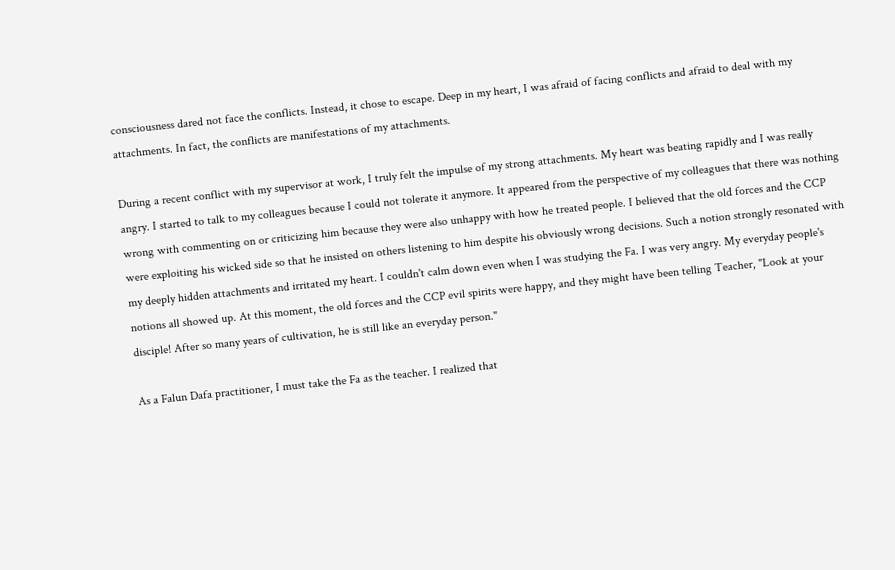consciousness dared not face the conflicts. Instead, it chose to escape. Deep in my heart, I was afraid of facing conflicts and afraid to deal with my attachments. In fact, the conflicts are manifestations of my attachments.

During a recent conflict with my supervisor at work, I truly felt the impulse of my strong attachments. My heart was beating rapidly and I was really angry. I started to talk to my colleagues because I could not tolerate it anymore. It appeared from the perspective of my colleagues that there was nothing wrong with commenting on or criticizing him because they were also unhappy with how he treated people. I believed that the old forces and the CCP were exploiting his wicked side so that he insisted on others listening to him despite his obviously wrong decisions. Such a notion strongly resonated with my deeply hidden attachments and irritated my heart. I couldn't calm down even when I was studying the Fa. I was very angry. My everyday people's notions all showed up. At this moment, the old forces and the CCP evil spirits were happy, and they might have been telling Teacher, "Look at your disciple! After so many years of cultivation, he is still like an everyday person."

As a Falun Dafa practitioner, I must take the Fa as the teacher. I realized that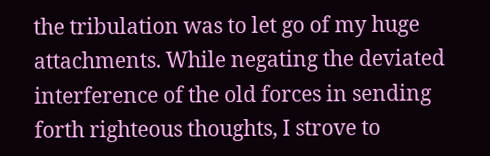the tribulation was to let go of my huge attachments. While negating the deviated interference of the old forces in sending forth righteous thoughts, I strove to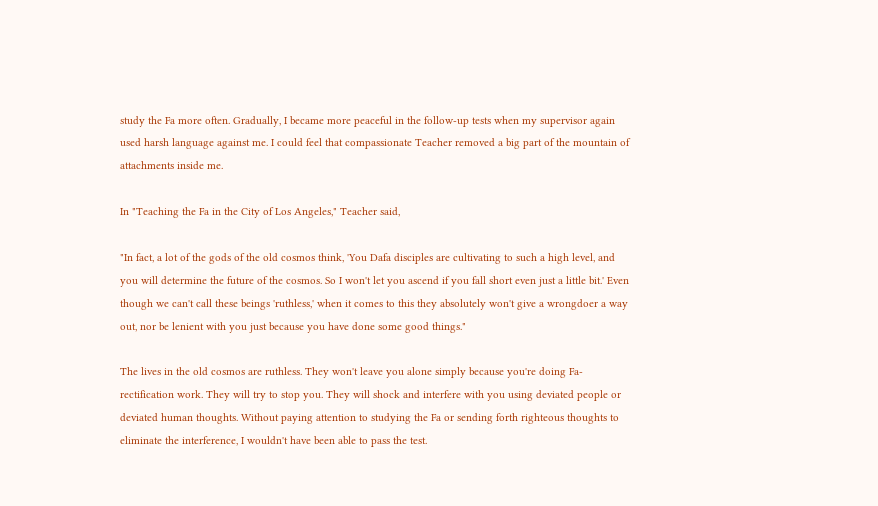study the Fa more often. Gradually, I became more peaceful in the follow-up tests when my supervisor again used harsh language against me. I could feel that compassionate Teacher removed a big part of the mountain of attachments inside me.

In "Teaching the Fa in the City of Los Angeles," Teacher said,

"In fact, a lot of the gods of the old cosmos think, 'You Dafa disciples are cultivating to such a high level, and you will determine the future of the cosmos. So I won't let you ascend if you fall short even just a little bit.' Even though we can't call these beings 'ruthless,' when it comes to this they absolutely won't give a wrongdoer a way out, nor be lenient with you just because you have done some good things."

The lives in the old cosmos are ruthless. They won't leave you alone simply because you're doing Fa-rectification work. They will try to stop you. They will shock and interfere with you using deviated people or deviated human thoughts. Without paying attention to studying the Fa or sending forth righteous thoughts to eliminate the interference, I wouldn't have been able to pass the test.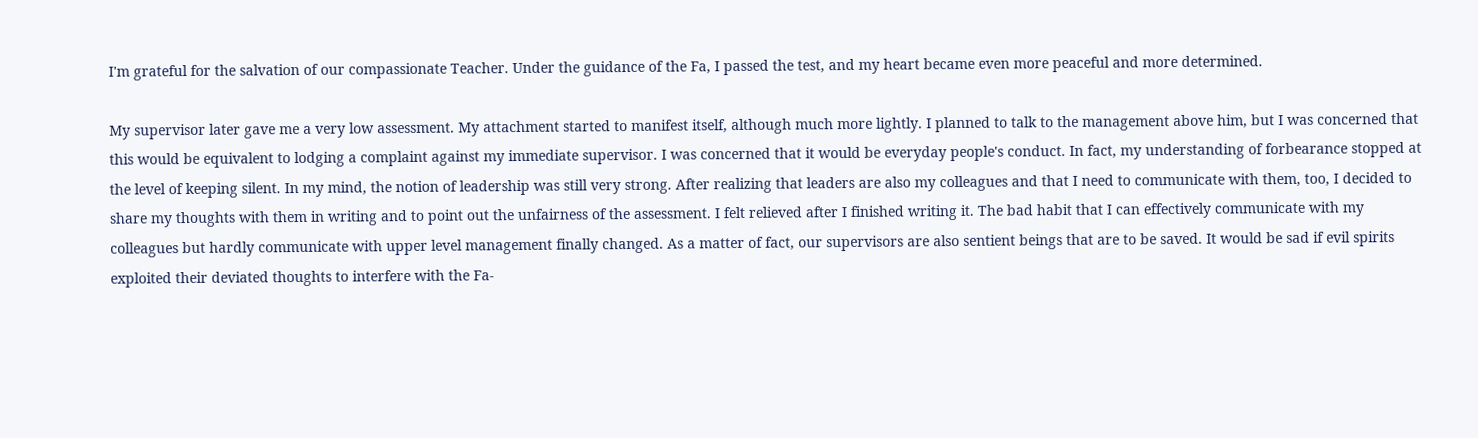I'm grateful for the salvation of our compassionate Teacher. Under the guidance of the Fa, I passed the test, and my heart became even more peaceful and more determined.

My supervisor later gave me a very low assessment. My attachment started to manifest itself, although much more lightly. I planned to talk to the management above him, but I was concerned that this would be equivalent to lodging a complaint against my immediate supervisor. I was concerned that it would be everyday people's conduct. In fact, my understanding of forbearance stopped at the level of keeping silent. In my mind, the notion of leadership was still very strong. After realizing that leaders are also my colleagues and that I need to communicate with them, too, I decided to share my thoughts with them in writing and to point out the unfairness of the assessment. I felt relieved after I finished writing it. The bad habit that I can effectively communicate with my colleagues but hardly communicate with upper level management finally changed. As a matter of fact, our supervisors are also sentient beings that are to be saved. It would be sad if evil spirits exploited their deviated thoughts to interfere with the Fa-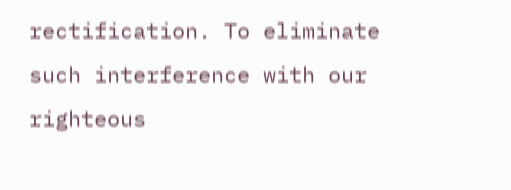rectification. To eliminate such interference with our righteous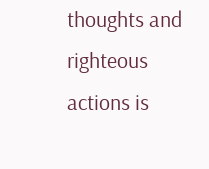thoughts and righteous actions is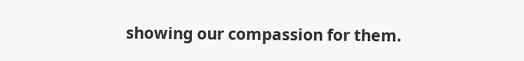showing our compassion for them.